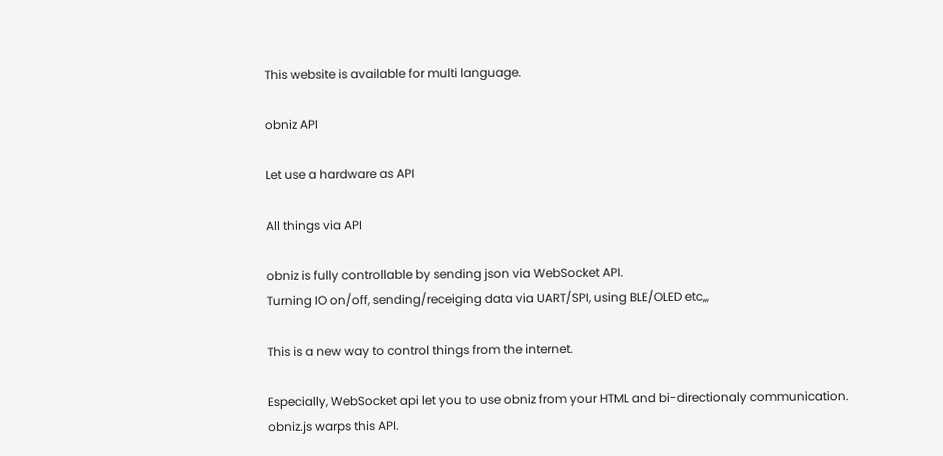This website is available for multi language.

obniz API

Let use a hardware as API

All things via API

obniz is fully controllable by sending json via WebSocket API.
Turning IO on/off, sending/receiging data via UART/SPI, using BLE/OLED etc,,,

This is a new way to control things from the internet.

Especially, WebSocket api let you to use obniz from your HTML and bi-directionaly communication.
obniz.js warps this API.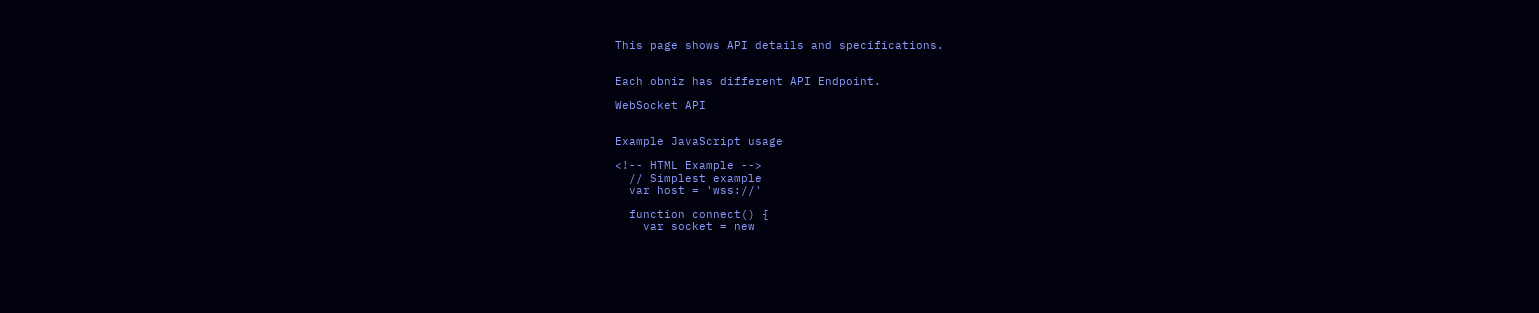This page shows API details and specifications.


Each obniz has different API Endpoint.

WebSocket API


Example JavaScript usage

<!-- HTML Example -->
  // Simplest example
  var host = 'wss://'

  function connect() {
    var socket = new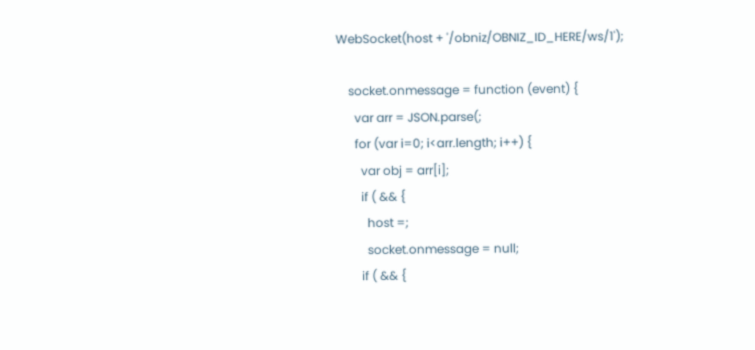WebSocket(host + '/obniz/OBNIZ_ID_HERE/ws/1');

    socket.onmessage = function (event) {
      var arr = JSON.parse(;
      for (var i=0; i<arr.length; i++) {
        var obj = arr[i];
        if ( && {
          host =;
          socket.onmessage = null;
        if ( && {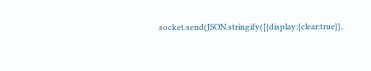socket.send(JSON.stringify([{display:{clear:true}},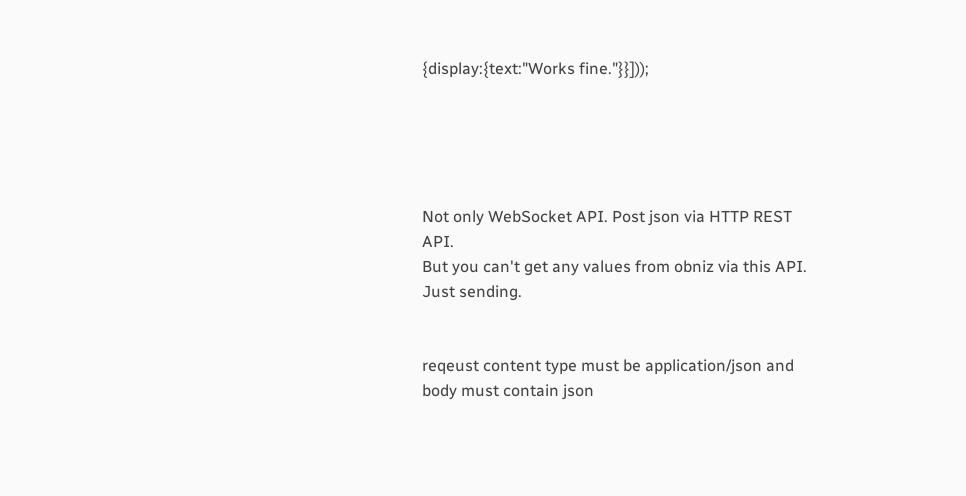{display:{text:"Works fine."}}]));





Not only WebSocket API. Post json via HTTP REST API.
But you can't get any values from obniz via this API. Just sending.


reqeust content type must be application/json and body must contain json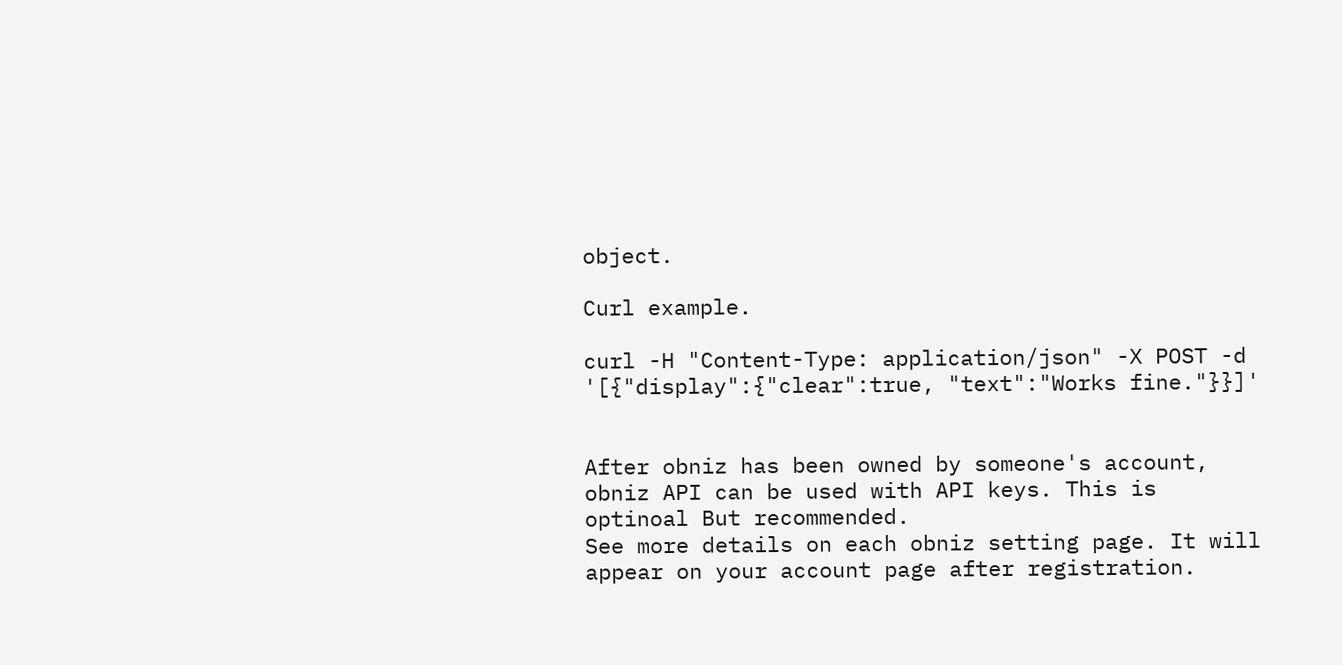object.

Curl example.

curl -H "Content-Type: application/json" -X POST -d '[{"display":{"clear":true, "text":"Works fine."}}]'


After obniz has been owned by someone's account, obniz API can be used with API keys. This is optinoal But recommended.
See more details on each obniz setting page. It will appear on your account page after registration.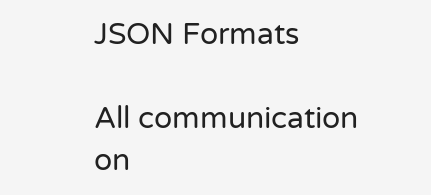JSON Formats

All communication on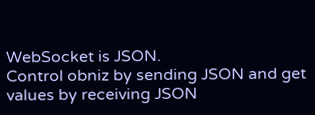WebSocket is JSON.
Control obniz by sending JSON and get values by receiving JSON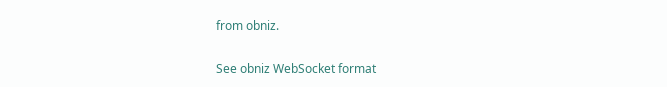from obniz.

See obniz WebSocket format